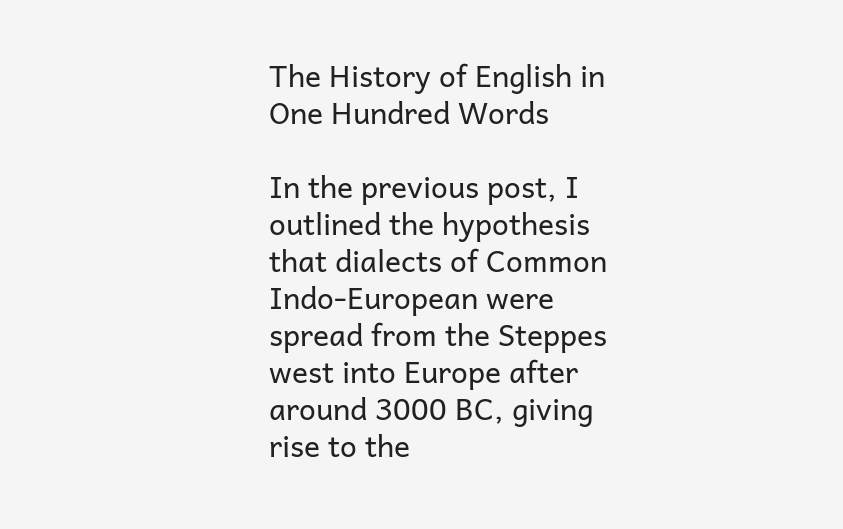The History of English in One Hundred Words

In the previous post, I outlined the hypothesis that dialects of Common Indo-European were spread from the Steppes west into Europe after around 3000 BC, giving rise to the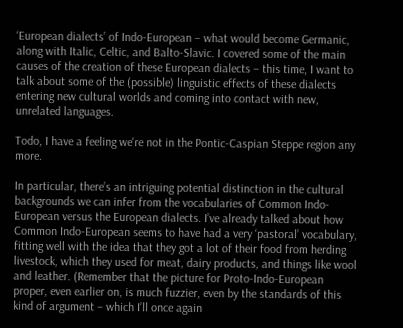‘European dialects’ of Indo-European – what would become Germanic, along with Italic, Celtic, and Balto-Slavic. I covered some of the main causes of the creation of these European dialects – this time, I want to talk about some of the (possible) linguistic effects of these dialects entering new cultural worlds and coming into contact with new, unrelated languages.

Todo, I have a feeling we're not in the Pontic-Caspian Steppe region any more.

In particular, there’s an intriguing potential distinction in the cultural backgrounds we can infer from the vocabularies of Common Indo-European versus the European dialects. I’ve already talked about how Common Indo-European seems to have had a very ‘pastoral’ vocabulary, fitting well with the idea that they got a lot of their food from herding livestock, which they used for meat, dairy products, and things like wool and leather. (Remember that the picture for Proto-Indo-European proper, even earlier on, is much fuzzier, even by the standards of this kind of argument – which I’ll once again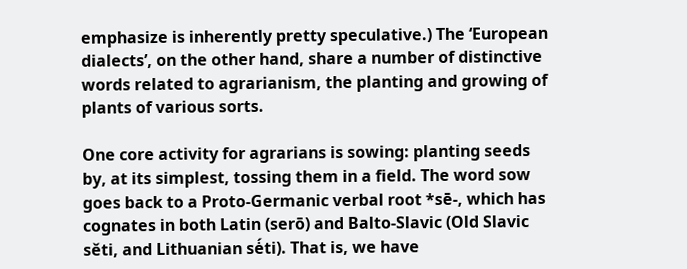emphasize is inherently pretty speculative.) The ‘European dialects’, on the other hand, share a number of distinctive words related to agrarianism, the planting and growing of plants of various sorts.

One core activity for agrarians is sowing: planting seeds by, at its simplest, tossing them in a field. The word sow goes back to a Proto-Germanic verbal root *sē-, which has cognates in both Latin (serō) and Balto-Slavic (Old Slavic sěti, and Lithuanian sė́ti). That is, we have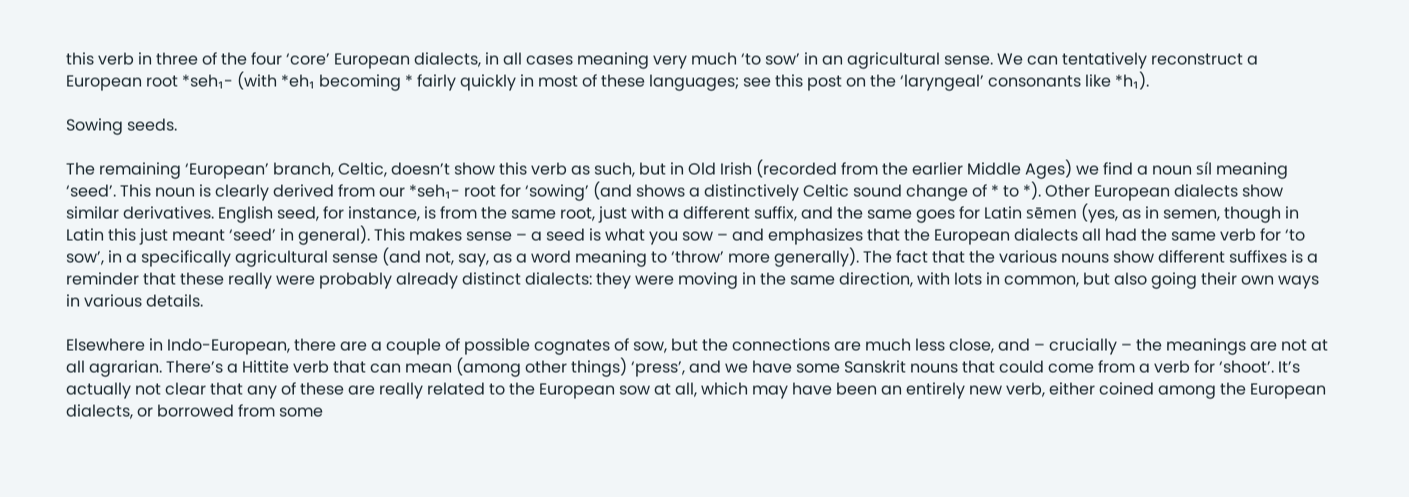this verb in three of the four ‘core’ European dialects, in all cases meaning very much ‘to sow’ in an agricultural sense. We can tentatively reconstruct a European root *seh₁- (with *eh₁ becoming * fairly quickly in most of these languages; see this post on the ‘laryngeal’ consonants like *h₁).

Sowing seeds.

The remaining ‘European’ branch, Celtic, doesn’t show this verb as such, but in Old Irish (recorded from the earlier Middle Ages) we find a noun síl meaning ‘seed’. This noun is clearly derived from our *seh₁- root for ‘sowing’ (and shows a distinctively Celtic sound change of * to *). Other European dialects show similar derivatives. English seed, for instance, is from the same root, just with a different suffix, and the same goes for Latin sēmen (yes, as in semen, though in Latin this just meant ‘seed’ in general). This makes sense – a seed is what you sow – and emphasizes that the European dialects all had the same verb for ‘to sow’, in a specifically agricultural sense (and not, say, as a word meaning to ‘throw’ more generally). The fact that the various nouns show different suffixes is a reminder that these really were probably already distinct dialects: they were moving in the same direction, with lots in common, but also going their own ways in various details.

Elsewhere in Indo-European, there are a couple of possible cognates of sow, but the connections are much less close, and – crucially – the meanings are not at all agrarian. There’s a Hittite verb that can mean (among other things) ‘press’, and we have some Sanskrit nouns that could come from a verb for ‘shoot’. It’s actually not clear that any of these are really related to the European sow at all, which may have been an entirely new verb, either coined among the European dialects, or borrowed from some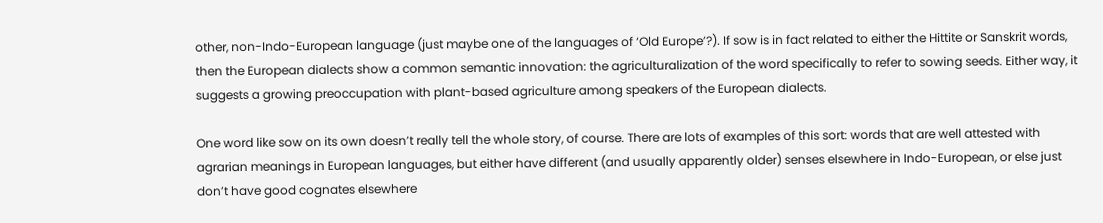other, non-Indo-European language (just maybe one of the languages of ‘Old Europe’?). If sow is in fact related to either the Hittite or Sanskrit words, then the European dialects show a common semantic innovation: the agriculturalization of the word specifically to refer to sowing seeds. Either way, it suggests a growing preoccupation with plant-based agriculture among speakers of the European dialects.

One word like sow on its own doesn’t really tell the whole story, of course. There are lots of examples of this sort: words that are well attested with agrarian meanings in European languages, but either have different (and usually apparently older) senses elsewhere in Indo-European, or else just don’t have good cognates elsewhere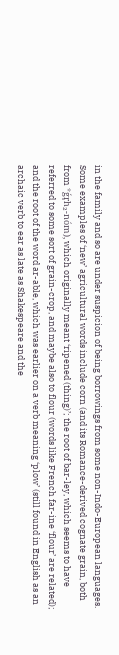in the family and so are under suspicion of being borrowings from some non-Indo-European languages. Some examples of ‘new’ agricultural words include corn (and its Romance-derived cognate grain, both from *ǵr̥h₂-nóm), which originally meant ‘ripened (thing)’; the root of bar-ley, which seems to have referred to some sort of grain-crop, and maybe also to flour (words like French far-ine ‘flour’ are related); and the root of the word ar-able, which was earlier on a verb meaning ‘plow’ (still found in English as an archaic verb to ear as late as Shakespeare and the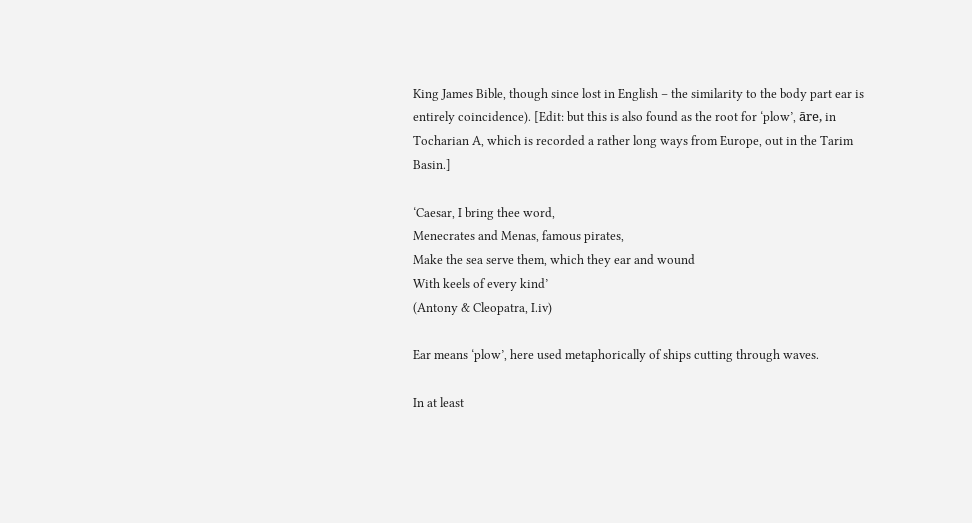King James Bible, though since lost in English – the similarity to the body part ear is entirely coincidence). [Edit: but this is also found as the root for ‘plow’, āre, in Tocharian A, which is recorded a rather long ways from Europe, out in the Tarim Basin.]

‘Caesar, I bring thee word,
Menecrates and Menas, famous pirates,
Make the sea serve them, which they ear and wound
With keels of every kind’
(Antony & Cleopatra, I.iv)

Ear means ‘plow’, here used metaphorically of ships cutting through waves.

In at least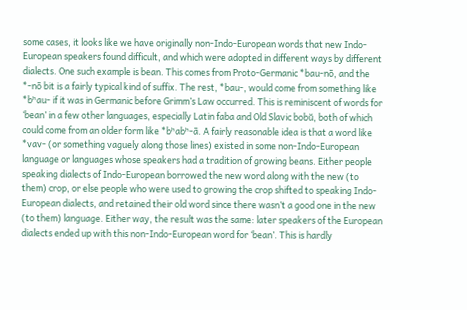some cases, it looks like we have originally non-Indo-European words that new Indo-European speakers found difficult, and which were adopted in different ways by different dialects. One such example is bean. This comes from Proto-Germanic *bau-nō, and the *-nō bit is a fairly typical kind of suffix. The rest, *bau-, would come from something like *bʰau- if it was in Germanic before Grimm’s Law occurred. This is reminiscent of words for ‘bean’ in a few other languages, especially Latin faba and Old Slavic bobŭ, both of which could come from an older form like *bʰabʰ-ā. A fairly reasonable idea is that a word like *vav- (or something vaguely along those lines) existed in some non-Indo-European language or languages whose speakers had a tradition of growing beans. Either people speaking dialects of Indo-European borrowed the new word along with the new (to them) crop, or else people who were used to growing the crop shifted to speaking Indo-European dialects, and retained their old word since there wasn’t a good one in the new (to them) language. Either way, the result was the same: later speakers of the European dialects ended up with this non-Indo-European word for ‘bean’. This is hardly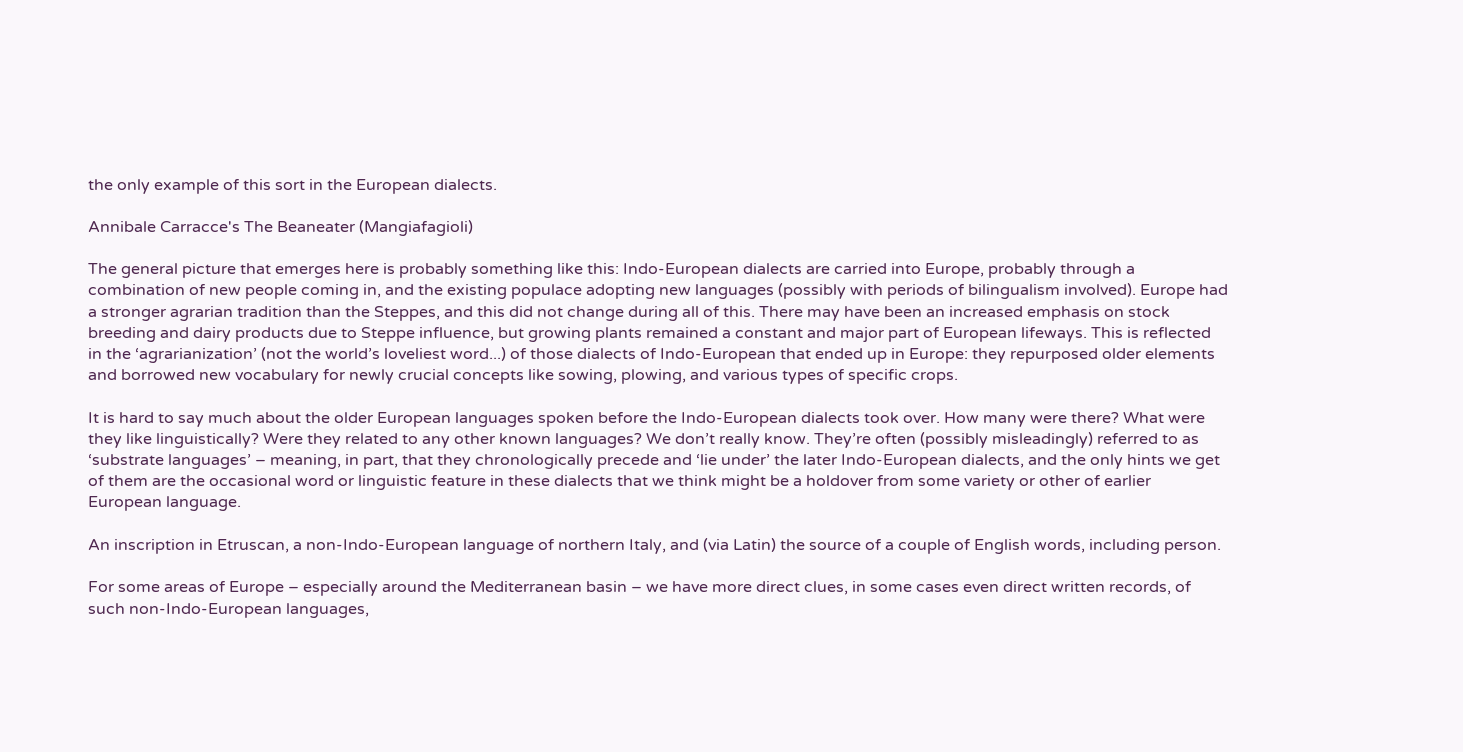the only example of this sort in the European dialects.

Annibale Carracce's The Beaneater (Mangiafagioli)

The general picture that emerges here is probably something like this: Indo-European dialects are carried into Europe, probably through a combination of new people coming in, and the existing populace adopting new languages (possibly with periods of bilingualism involved). Europe had a stronger agrarian tradition than the Steppes, and this did not change during all of this. There may have been an increased emphasis on stock breeding and dairy products due to Steppe influence, but growing plants remained a constant and major part of European lifeways. This is reflected in the ‘agrarianization’ (not the world’s loveliest word...) of those dialects of Indo-European that ended up in Europe: they repurposed older elements and borrowed new vocabulary for newly crucial concepts like sowing, plowing, and various types of specific crops.

It is hard to say much about the older European languages spoken before the Indo-European dialects took over. How many were there? What were they like linguistically? Were they related to any other known languages? We don’t really know. They’re often (possibly misleadingly) referred to as ‘substrate languages’ – meaning, in part, that they chronologically precede and ‘lie under’ the later Indo-European dialects, and the only hints we get of them are the occasional word or linguistic feature in these dialects that we think might be a holdover from some variety or other of earlier European language.

An inscription in Etruscan, a non-Indo-European language of northern Italy, and (via Latin) the source of a couple of English words, including person.

For some areas of Europe – especially around the Mediterranean basin – we have more direct clues, in some cases even direct written records, of such non-Indo-European languages,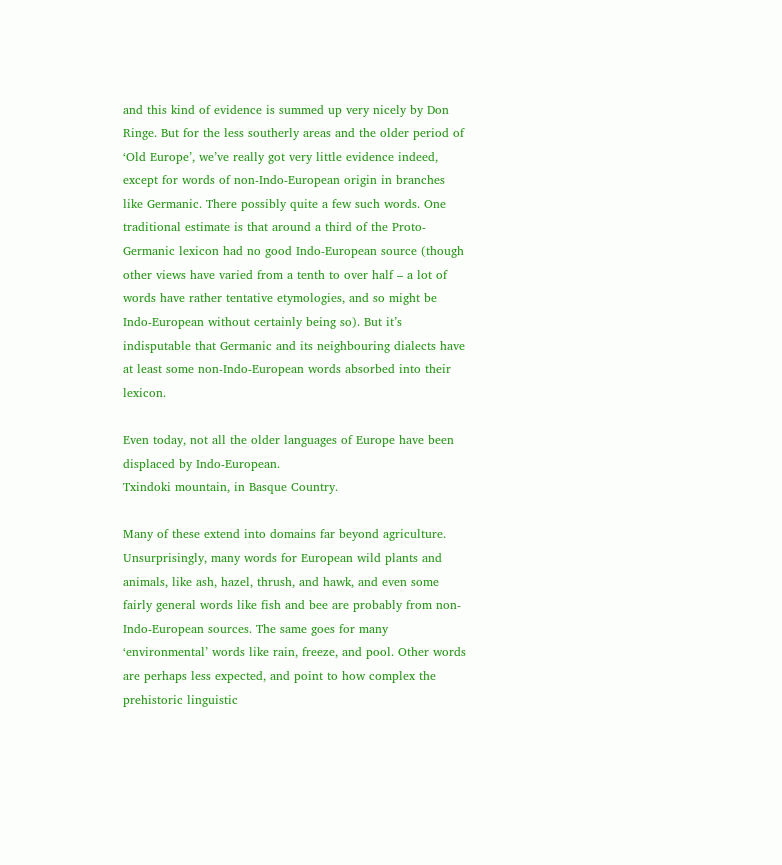and this kind of evidence is summed up very nicely by Don Ringe. But for the less southerly areas and the older period of ‘Old Europe’, we’ve really got very little evidence indeed, except for words of non-Indo-European origin in branches like Germanic. There possibly quite a few such words. One traditional estimate is that around a third of the Proto-Germanic lexicon had no good Indo-European source (though other views have varied from a tenth to over half – a lot of words have rather tentative etymologies, and so might be Indo-European without certainly being so). But it’s indisputable that Germanic and its neighbouring dialects have at least some non-Indo-European words absorbed into their lexicon.

Even today, not all the older languages of Europe have been displaced by Indo-European.
Txindoki mountain, in Basque Country.

Many of these extend into domains far beyond agriculture. Unsurprisingly, many words for European wild plants and animals, like ash, hazel, thrush, and hawk, and even some fairly general words like fish and bee are probably from non-Indo-European sources. The same goes for many ‘environmental’ words like rain, freeze, and pool. Other words are perhaps less expected, and point to how complex the prehistoric linguistic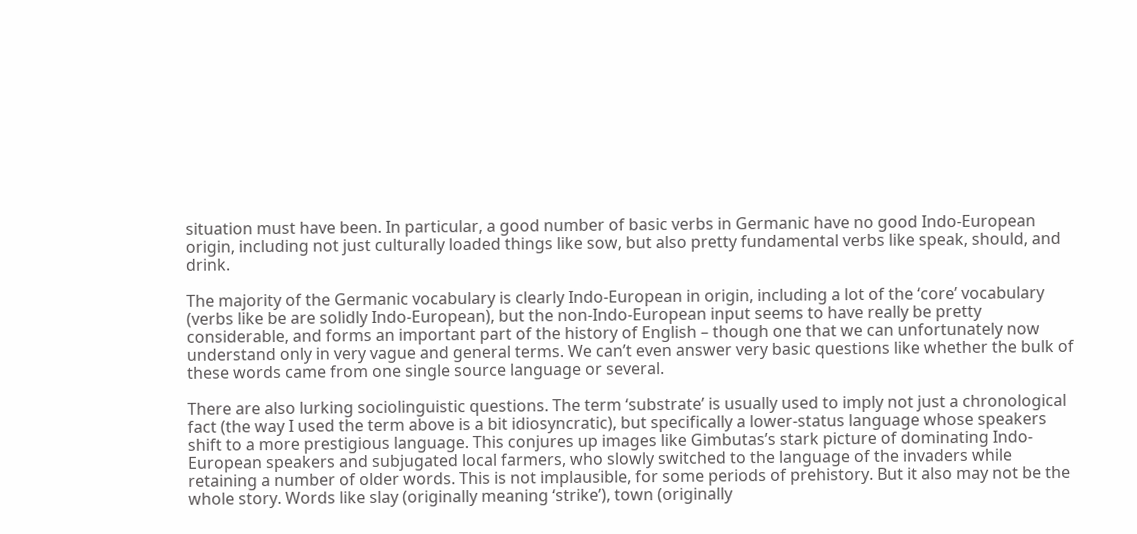situation must have been. In particular, a good number of basic verbs in Germanic have no good Indo-European origin, including not just culturally loaded things like sow, but also pretty fundamental verbs like speak, should, and drink.

The majority of the Germanic vocabulary is clearly Indo-European in origin, including a lot of the ‘core’ vocabulary (verbs like be are solidly Indo-European), but the non-Indo-European input seems to have really be pretty considerable, and forms an important part of the history of English – though one that we can unfortunately now understand only in very vague and general terms. We can’t even answer very basic questions like whether the bulk of these words came from one single source language or several.

There are also lurking sociolinguistic questions. The term ‘substrate’ is usually used to imply not just a chronological fact (the way I used the term above is a bit idiosyncratic), but specifically a lower-status language whose speakers shift to a more prestigious language. This conjures up images like Gimbutas’s stark picture of dominating Indo-European speakers and subjugated local farmers, who slowly switched to the language of the invaders while retaining a number of older words. This is not implausible, for some periods of prehistory. But it also may not be the whole story. Words like slay (originally meaning ‘strike’), town (originally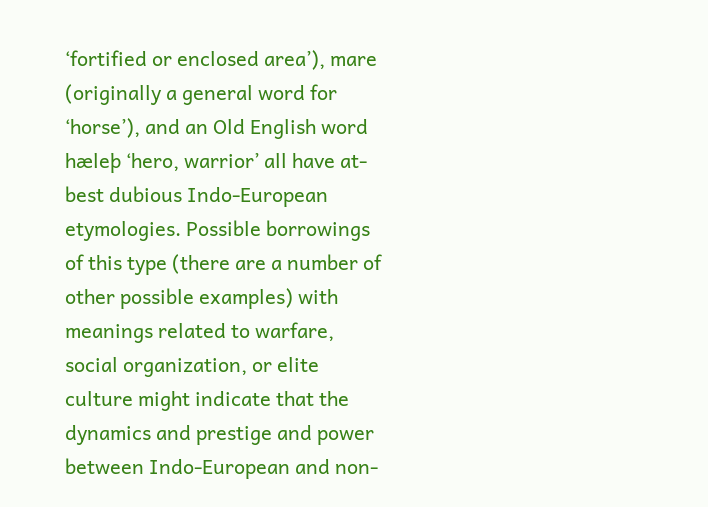‘fortified or enclosed area’), mare (originally a general word for ‘horse’), and an Old English word hæleþ ‘hero, warrior’ all have at-best dubious Indo-European etymologies. Possible borrowings of this type (there are a number of other possible examples) with meanings related to warfare, social organization, or elite culture might indicate that the dynamics and prestige and power between Indo-European and non-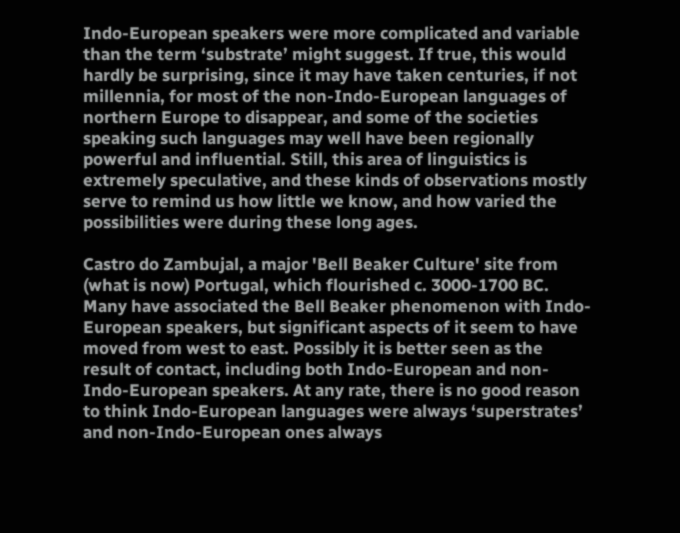Indo-European speakers were more complicated and variable than the term ‘substrate’ might suggest. If true, this would hardly be surprising, since it may have taken centuries, if not millennia, for most of the non-Indo-European languages of northern Europe to disappear, and some of the societies speaking such languages may well have been regionally powerful and influential. Still, this area of linguistics is extremely speculative, and these kinds of observations mostly serve to remind us how little we know, and how varied the possibilities were during these long ages.

Castro do Zambujal, a major 'Bell Beaker Culture' site from (what is now) Portugal, which flourished c. 3000-1700 BC.
Many have associated the Bell Beaker phenomenon with Indo-European speakers, but significant aspects of it seem to have moved from west to east. Possibly it is better seen as the result of contact, including both Indo-European and non-Indo-European speakers. At any rate, there is no good reason to think Indo-European languages were always ‘superstrates’ and non-Indo-European ones always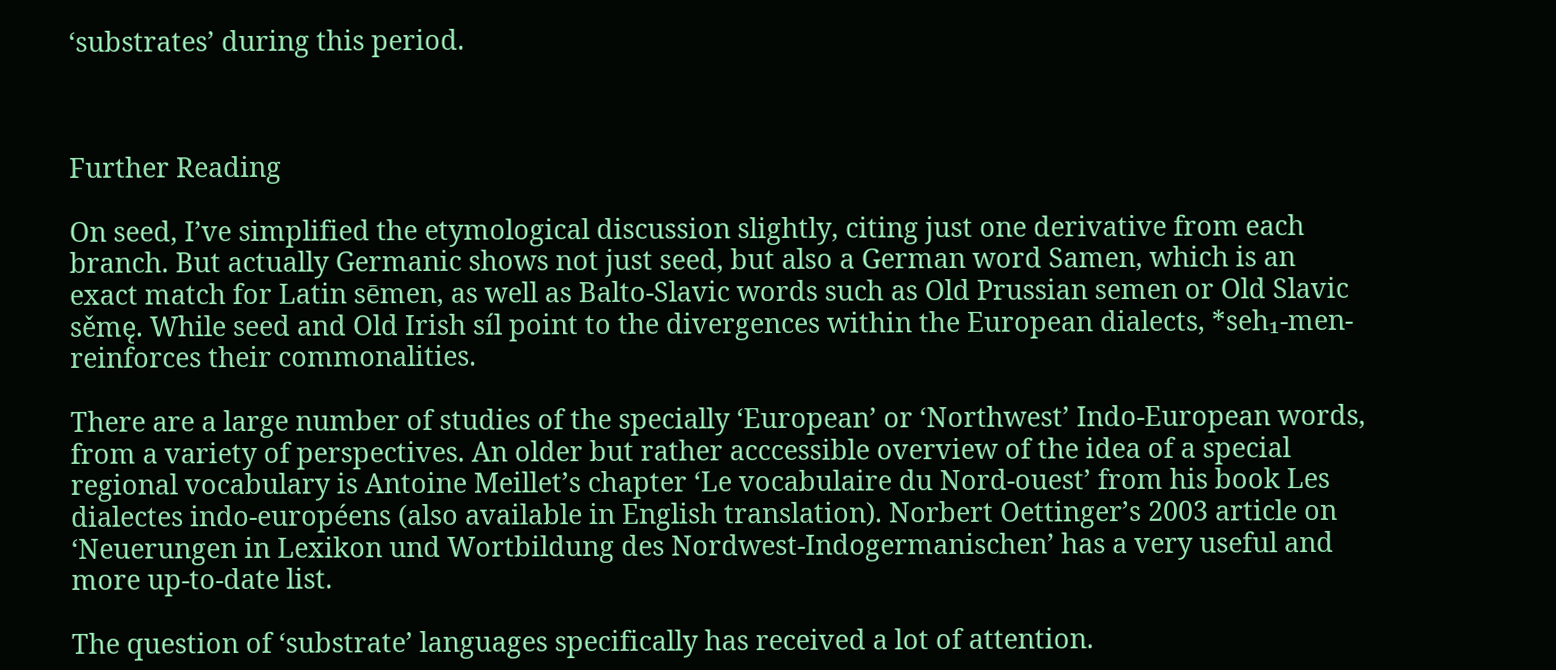‘substrates’ during this period.



Further Reading

On seed, I’ve simplified the etymological discussion slightly, citing just one derivative from each branch. But actually Germanic shows not just seed, but also a German word Samen, which is an exact match for Latin sēmen, as well as Balto-Slavic words such as Old Prussian semen or Old Slavic sěmę. While seed and Old Irish síl point to the divergences within the European dialects, *seh₁-men- reinforces their commonalities.

There are a large number of studies of the specially ‘European’ or ‘Northwest’ Indo-European words, from a variety of perspectives. An older but rather acccessible overview of the idea of a special regional vocabulary is Antoine Meillet’s chapter ‘Le vocabulaire du Nord-ouest’ from his book Les dialectes indo-européens (also available in English translation). Norbert Oettinger’s 2003 article on ‘Neuerungen in Lexikon und Wortbildung des Nordwest-Indogermanischen’ has a very useful and more up-to-date list.

The question of ‘substrate’ languages specifically has received a lot of attention.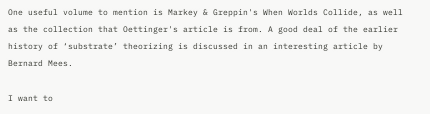One useful volume to mention is Markey & Greppin's When Worlds Collide, as well as the collection that Oettinger's article is from. A good deal of the earlier history of ‘substrate’ theorizing is discussed in an interesting article by Bernard Mees.

I want to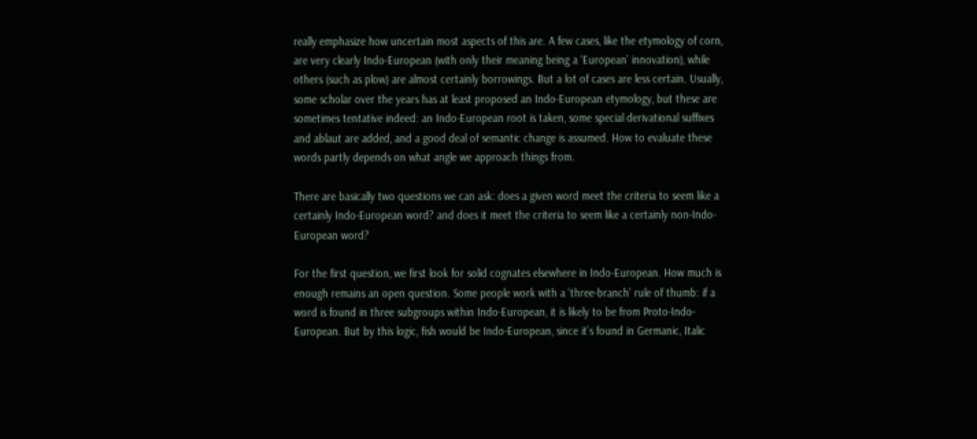really emphasize how uncertain most aspects of this are. A few cases, like the etymology of corn, are very clearly Indo-European (with only their meaning being a ‘European’ innovation), while others (such as plow) are almost certainly borrowings. But a lot of cases are less certain. Usually, some scholar over the years has at least proposed an Indo-European etymology, but these are sometimes tentative indeed: an Indo-European root is taken, some special derivational suffixes and ablaut are added, and a good deal of semantic change is assumed. How to evaluate these words partly depends on what angle we approach things from.

There are basically two questions we can ask: does a given word meet the criteria to seem like a certainly Indo-European word? and does it meet the criteria to seem like a certainly non-Indo-European word?

For the first question, we first look for solid cognates elsewhere in Indo-European. How much is enough remains an open question. Some people work with a ‘three-branch’ rule of thumb: if a word is found in three subgroups within Indo-European, it is likely to be from Proto-Indo-European. But by this logic, fish would be Indo-European, since it’s found in Germanic, Italic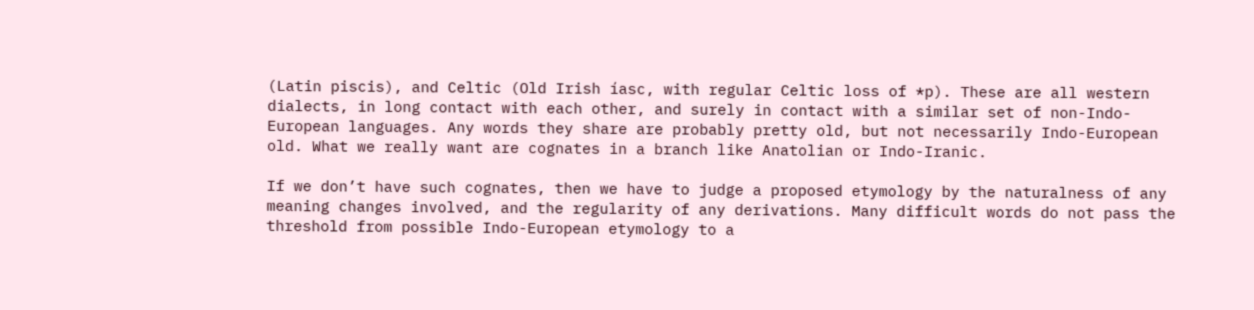(Latin piscis), and Celtic (Old Irish íasc, with regular Celtic loss of *p). These are all western dialects, in long contact with each other, and surely in contact with a similar set of non-Indo-European languages. Any words they share are probably pretty old, but not necessarily Indo-European old. What we really want are cognates in a branch like Anatolian or Indo-Iranic.

If we don’t have such cognates, then we have to judge a proposed etymology by the naturalness of any meaning changes involved, and the regularity of any derivations. Many difficult words do not pass the threshold from possible Indo-European etymology to a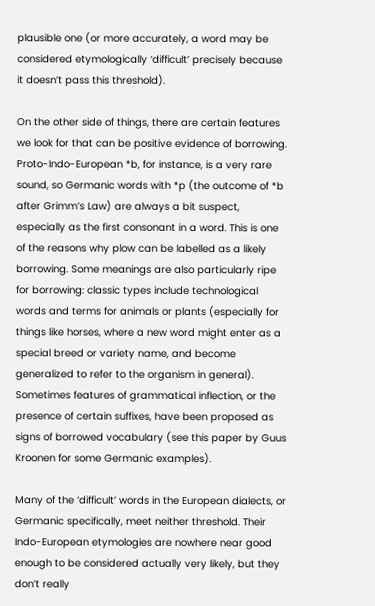plausible one (or more accurately, a word may be considered etymologically ‘difficult’ precisely because it doesn’t pass this threshold).

On the other side of things, there are certain features we look for that can be positive evidence of borrowing. Proto-Indo-European *b, for instance, is a very rare sound, so Germanic words with *p (the outcome of *b after Grimm’s Law) are always a bit suspect, especially as the first consonant in a word. This is one of the reasons why plow can be labelled as a likely borrowing. Some meanings are also particularly ripe for borrowing: classic types include technological words and terms for animals or plants (especially for things like horses, where a new word might enter as a special breed or variety name, and become generalized to refer to the organism in general). Sometimes features of grammatical inflection, or the presence of certain suffixes, have been proposed as signs of borrowed vocabulary (see this paper by Guus Kroonen for some Germanic examples).

Many of the ‘difficult’ words in the European dialects, or Germanic specifically, meet neither threshold. Their Indo-European etymologies are nowhere near good enough to be considered actually very likely, but they don’t really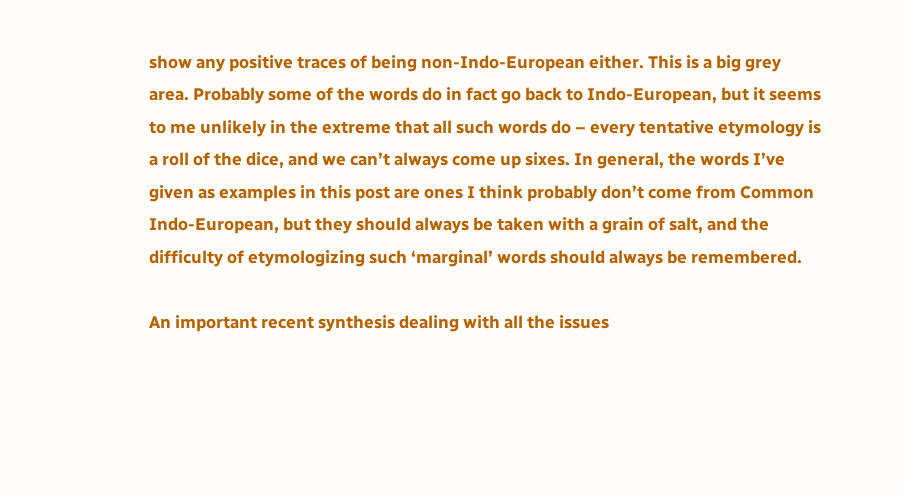show any positive traces of being non-Indo-European either. This is a big grey area. Probably some of the words do in fact go back to Indo-European, but it seems to me unlikely in the extreme that all such words do – every tentative etymology is a roll of the dice, and we can’t always come up sixes. In general, the words I’ve given as examples in this post are ones I think probably don’t come from Common Indo-European, but they should always be taken with a grain of salt, and the difficulty of etymologizing such ‘marginal’ words should always be remembered.

An important recent synthesis dealing with all the issues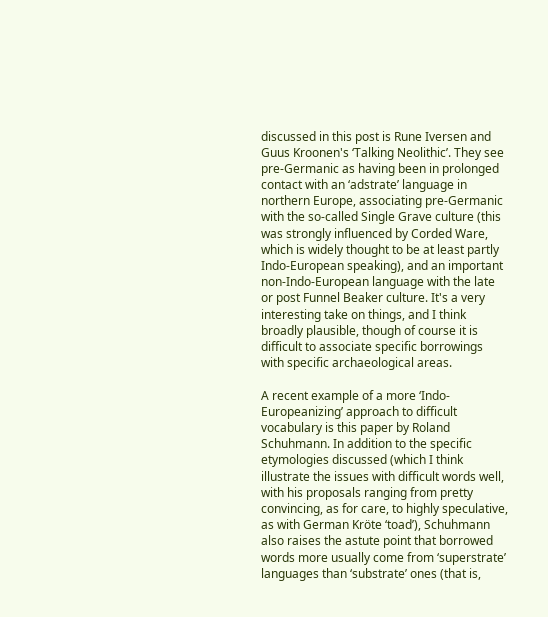discussed in this post is Rune Iversen and Guus Kroonen's ‘Talking Neolithic’. They see pre-Germanic as having been in prolonged contact with an ‘adstrate’ language in northern Europe, associating pre-Germanic with the so-called Single Grave culture (this was strongly influenced by Corded Ware, which is widely thought to be at least partly Indo-European speaking), and an important non-Indo-European language with the late or post Funnel Beaker culture. It's a very interesting take on things, and I think broadly plausible, though of course it is difficult to associate specific borrowings with specific archaeological areas.

A recent example of a more ‘Indo-Europeanizing’ approach to difficult vocabulary is this paper by Roland Schuhmann. In addition to the specific etymologies discussed (which I think illustrate the issues with difficult words well, with his proposals ranging from pretty convincing, as for care, to highly speculative, as with German Kröte ‘toad’), Schuhmann also raises the astute point that borrowed words more usually come from ‘superstrate’ languages than ‘substrate’ ones (that is,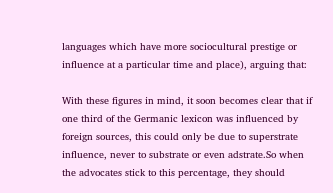languages which have more sociocultural prestige or influence at a particular time and place), arguing that:

With these figures in mind, it soon becomes clear that if one third of the Germanic lexicon was influenced by foreign sources, this could only be due to superstrate influence, never to substrate or even adstrate.So when the advocates stick to this percentage, they should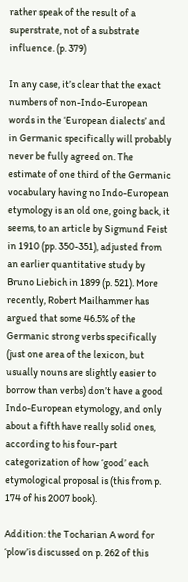rather speak of the result of a superstrate, not of a substrate influence. (p. 379)

In any case, it’s clear that the exact numbers of non-Indo-European words in the ‘European dialects’ and in Germanic specifically will probably never be fully agreed on. The estimate of one third of the Germanic vocabulary having no Indo-European etymology is an old one, going back, it seems, to an article by Sigmund Feist in 1910 (pp. 350-351), adjusted from an earlier quantitative study by Bruno Liebich in 1899 (p. 521). More recently, Robert Mailhammer has argued that some 46.5% of the Germanic strong verbs specifically (just one area of the lexicon, but usually nouns are slightly easier to borrow than verbs) don’t have a good Indo-European etymology, and only about a fifth have really solid ones, according to his four-part categorization of how ‘good’ each etymological proposal is (this from p. 174 of his 2007 book).

Addition: the Tocharian A word for ‘plow’is discussed on p. 262 of this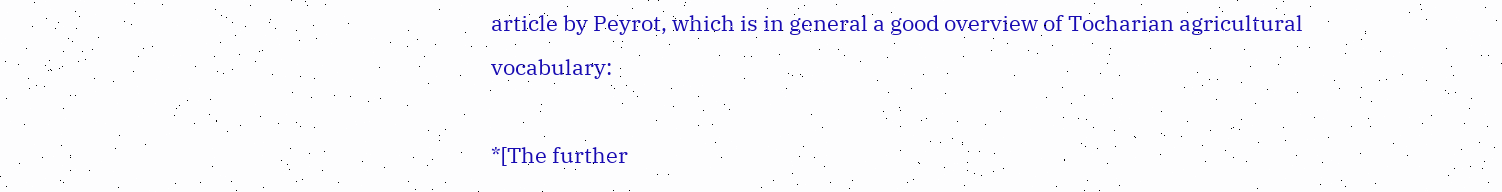article by Peyrot, which is in general a good overview of Tocharian agricultural vocabulary:

*[The further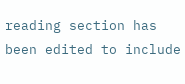reading section has been edited to include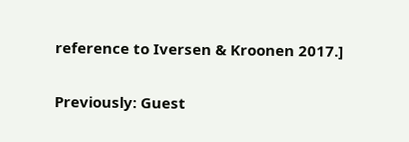reference to Iversen & Kroonen 2017.]

Previously: Guest